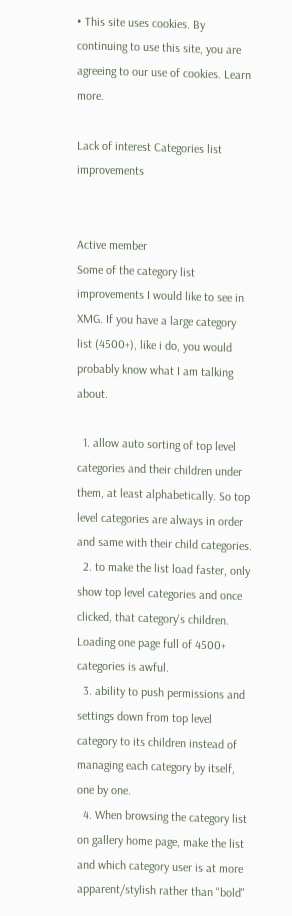• This site uses cookies. By continuing to use this site, you are agreeing to our use of cookies. Learn more.

Lack of interest Categories list improvements


Active member
Some of the category list improvements I would like to see in XMG. If you have a large category list (4500+), like i do, you would probably know what I am talking about.

  1. allow auto sorting of top level categories and their children under them, at least alphabetically. So top level categories are always in order and same with their child categories.
  2. to make the list load faster, only show top level categories and once clicked, that category's children. Loading one page full of 4500+ categories is awful.
  3. ability to push permissions and settings down from top level category to its children instead of managing each category by itself, one by one.
  4. When browsing the category list on gallery home page, make the list and which category user is at more apparent/stylish rather than "bold"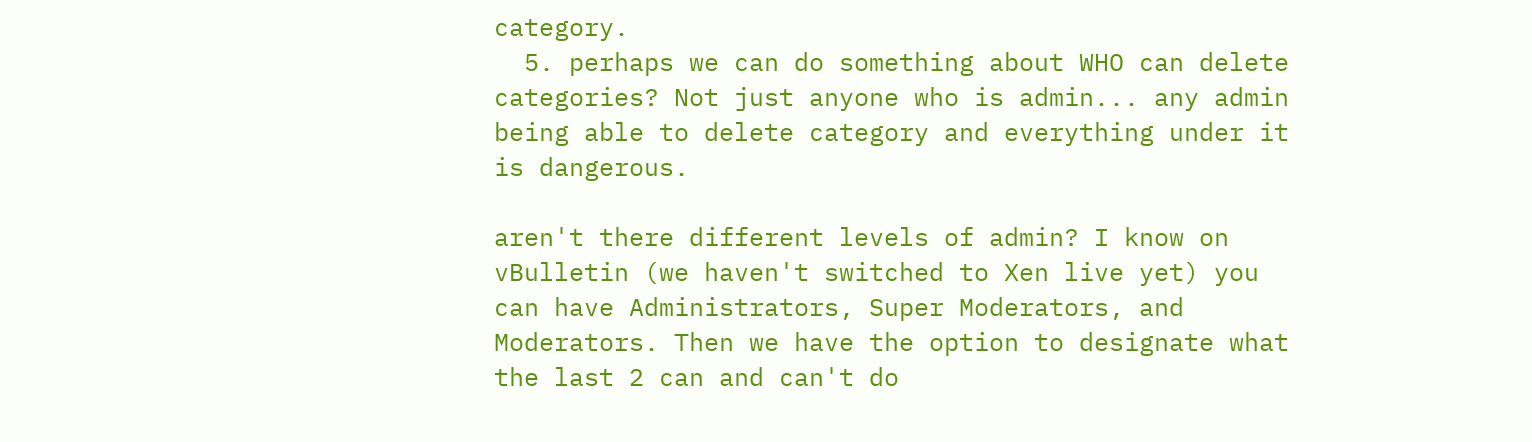category.
  5. perhaps we can do something about WHO can delete categories? Not just anyone who is admin... any admin being able to delete category and everything under it is dangerous.

aren't there different levels of admin? I know on vBulletin (we haven't switched to Xen live yet) you can have Administrators, Super Moderators, and Moderators. Then we have the option to designate what the last 2 can and can't do